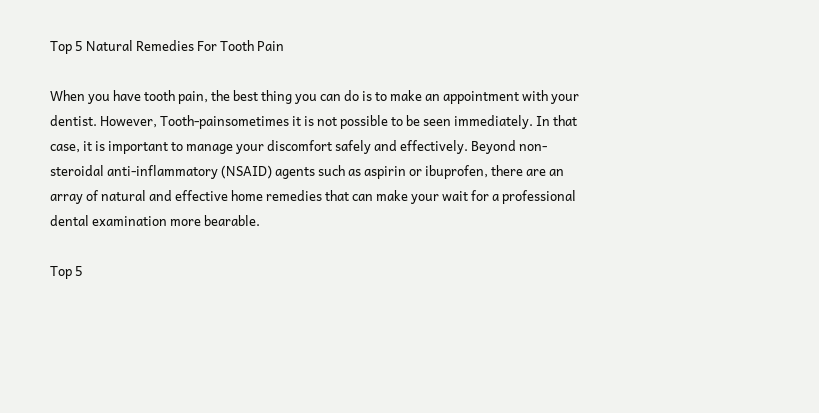Top 5 Natural Remedies For Tooth Pain

When you have tooth pain, the best thing you can do is to make an appointment with your dentist. However, Tooth-painsometimes it is not possible to be seen immediately. In that case, it is important to manage your discomfort safely and effectively. Beyond non-steroidal anti-inflammatory (NSAID) agents such as aspirin or ibuprofen, there are an array of natural and effective home remedies that can make your wait for a professional dental examination more bearable.

Top 5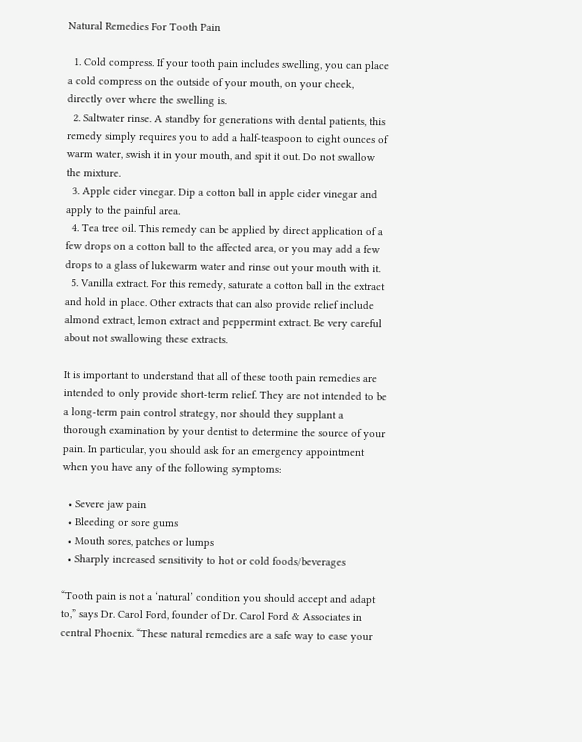Natural Remedies For Tooth Pain

  1. Cold compress. If your tooth pain includes swelling, you can place a cold compress on the outside of your mouth, on your cheek, directly over where the swelling is.
  2. Saltwater rinse. A standby for generations with dental patients, this remedy simply requires you to add a half-teaspoon to eight ounces of warm water, swish it in your mouth, and spit it out. Do not swallow the mixture.
  3. Apple cider vinegar. Dip a cotton ball in apple cider vinegar and apply to the painful area.
  4. Tea tree oil. This remedy can be applied by direct application of a few drops on a cotton ball to the affected area, or you may add a few drops to a glass of lukewarm water and rinse out your mouth with it.
  5. Vanilla extract. For this remedy, saturate a cotton ball in the extract and hold in place. Other extracts that can also provide relief include almond extract, lemon extract and peppermint extract. Be very careful about not swallowing these extracts.

It is important to understand that all of these tooth pain remedies are intended to only provide short-term relief. They are not intended to be a long-term pain control strategy, nor should they supplant a thorough examination by your dentist to determine the source of your pain. In particular, you should ask for an emergency appointment when you have any of the following symptoms:

  • Severe jaw pain
  • Bleeding or sore gums
  • Mouth sores, patches or lumps
  • Sharply increased sensitivity to hot or cold foods/beverages

“Tooth pain is not a ‘natural’ condition you should accept and adapt to,” says Dr. Carol Ford, founder of Dr. Carol Ford & Associates in central Phoenix. “These natural remedies are a safe way to ease your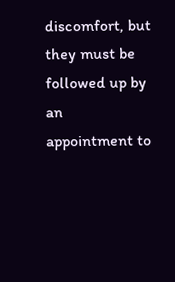discomfort, but they must be followed up by an appointment to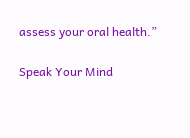assess your oral health.”

Speak Your Mind